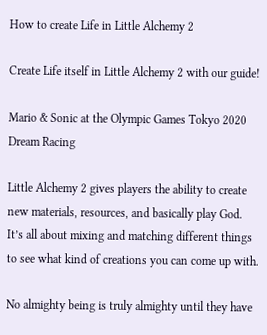How to create Life in Little Alchemy 2

Create Life itself in Little Alchemy 2 with our guide!

Mario & Sonic at the Olympic Games Tokyo 2020 Dream Racing

Little Alchemy 2 gives players the ability to create new materials, resources, and basically play God. It’s all about mixing and matching different things to see what kind of creations you can come up with.

No almighty being is truly almighty until they have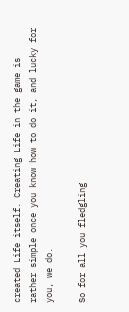created Life itself. Creating Life in the game is rather simple once you know how to do it, and lucky for you, we do.

So for all you fledgling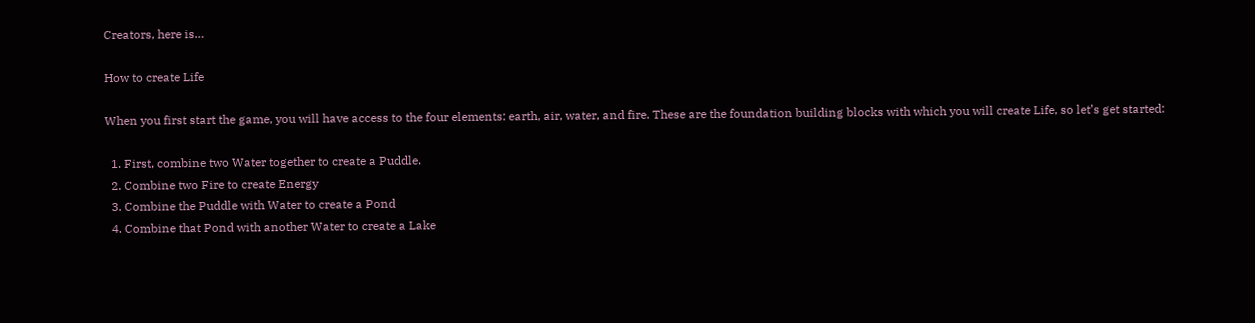Creators, here is…

How to create Life

When you first start the game, you will have access to the four elements: earth, air, water, and fire. These are the foundation building blocks with which you will create Life, so let’s get started:

  1. First, combine two Water together to create a Puddle.
  2. Combine two Fire to create Energy
  3. Combine the Puddle with Water to create a Pond
  4. Combine that Pond with another Water to create a Lake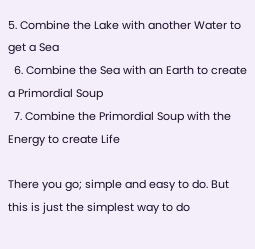5. Combine the Lake with another Water to get a Sea
  6. Combine the Sea with an Earth to create a Primordial Soup
  7. Combine the Primordial Soup with the Energy to create Life

There you go; simple and easy to do. But this is just the simplest way to do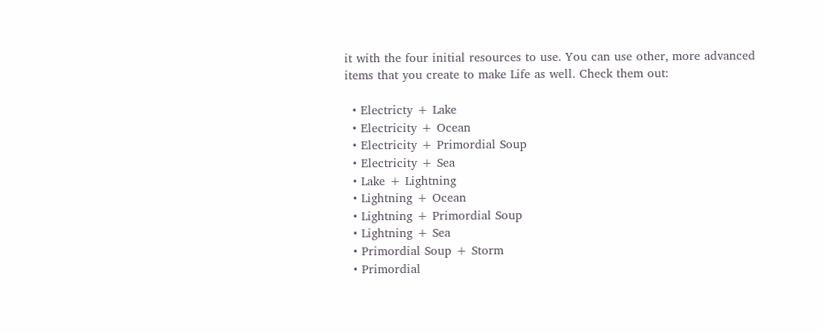it with the four initial resources to use. You can use other, more advanced items that you create to make Life as well. Check them out:

  • Electricty + Lake
  • Electricity + Ocean
  • Electricity + Primordial Soup
  • Electricity + Sea
  • Lake + Lightning
  • Lightning + Ocean
  • Lightning + Primordial Soup
  • Lightning + Sea
  • Primordial Soup + Storm
  • Primordial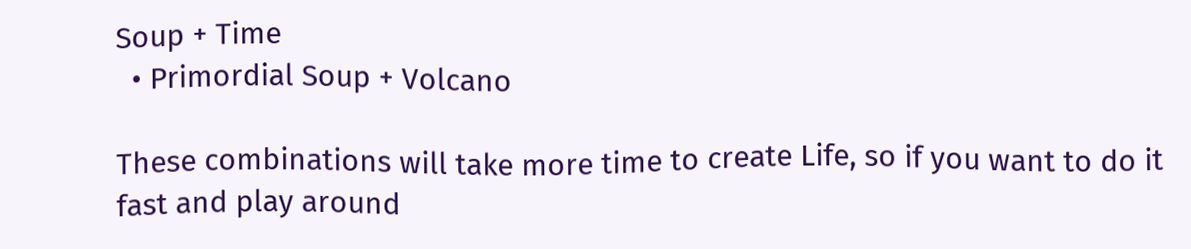Soup + Time
  • Primordial Soup + Volcano

These combinations will take more time to create Life, so if you want to do it fast and play around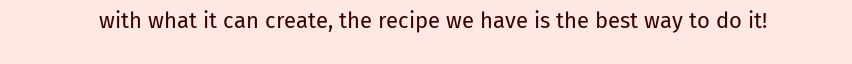with what it can create, the recipe we have is the best way to do it!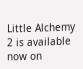Little Alchemy 2 is available now on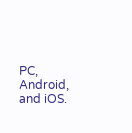PC, Android, and iOS.